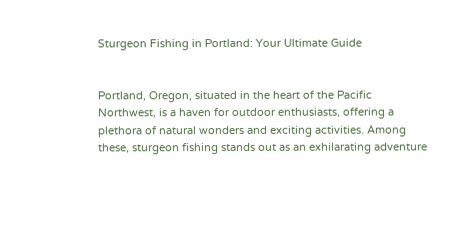Sturgeon Fishing in Portland: Your Ultimate Guide


Portland, Oregon, situated in the heart of the Pacific Northwest, is a haven for outdoor enthusiasts, offering a plethora of natural wonders and exciting activities. Among these, sturgeon fishing stands out as an exhilarating adventure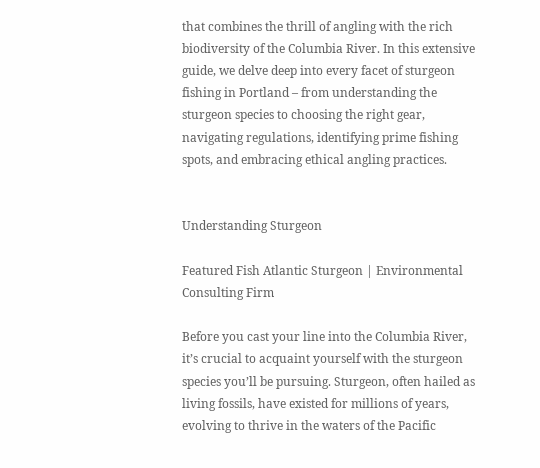that combines the thrill of angling with the rich biodiversity of the Columbia River. In this extensive guide, we delve deep into every facet of sturgeon fishing in Portland – from understanding the sturgeon species to choosing the right gear, navigating regulations, identifying prime fishing spots, and embracing ethical angling practices.


Understanding Sturgeon

Featured Fish Atlantic Sturgeon | Environmental Consulting Firm

Before you cast your line into the Columbia River, it’s crucial to acquaint yourself with the sturgeon species you’ll be pursuing. Sturgeon, often hailed as living fossils, have existed for millions of years, evolving to thrive in the waters of the Pacific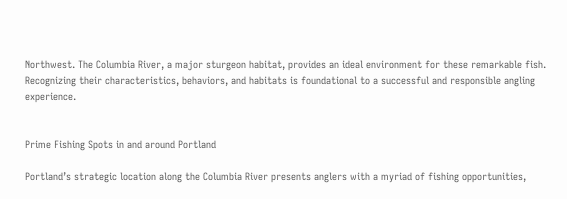Northwest. The Columbia River, a major sturgeon habitat, provides an ideal environment for these remarkable fish. Recognizing their characteristics, behaviors, and habitats is foundational to a successful and responsible angling experience.


Prime Fishing Spots in and around Portland

Portland’s strategic location along the Columbia River presents anglers with a myriad of fishing opportunities,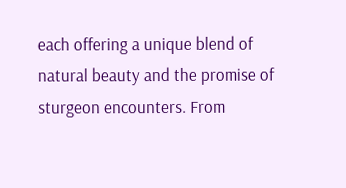each offering a unique blend of natural beauty and the promise of sturgeon encounters. From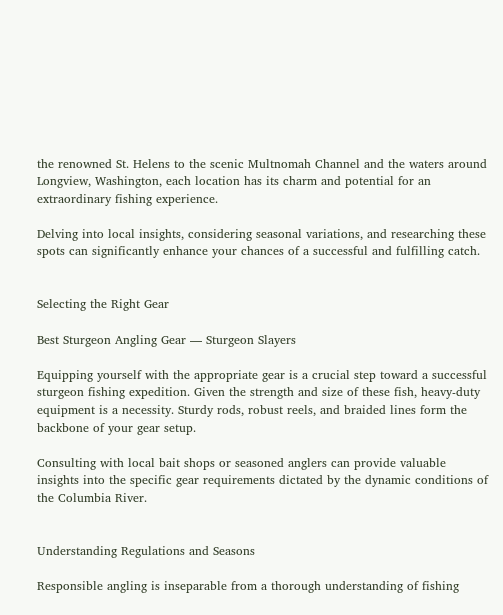the renowned St. Helens to the scenic Multnomah Channel and the waters around Longview, Washington, each location has its charm and potential for an extraordinary fishing experience.

Delving into local insights, considering seasonal variations, and researching these spots can significantly enhance your chances of a successful and fulfilling catch.


Selecting the Right Gear

Best Sturgeon Angling Gear — Sturgeon Slayers

Equipping yourself with the appropriate gear is a crucial step toward a successful sturgeon fishing expedition. Given the strength and size of these fish, heavy-duty equipment is a necessity. Sturdy rods, robust reels, and braided lines form the backbone of your gear setup.

Consulting with local bait shops or seasoned anglers can provide valuable insights into the specific gear requirements dictated by the dynamic conditions of the Columbia River.


Understanding Regulations and Seasons

Responsible angling is inseparable from a thorough understanding of fishing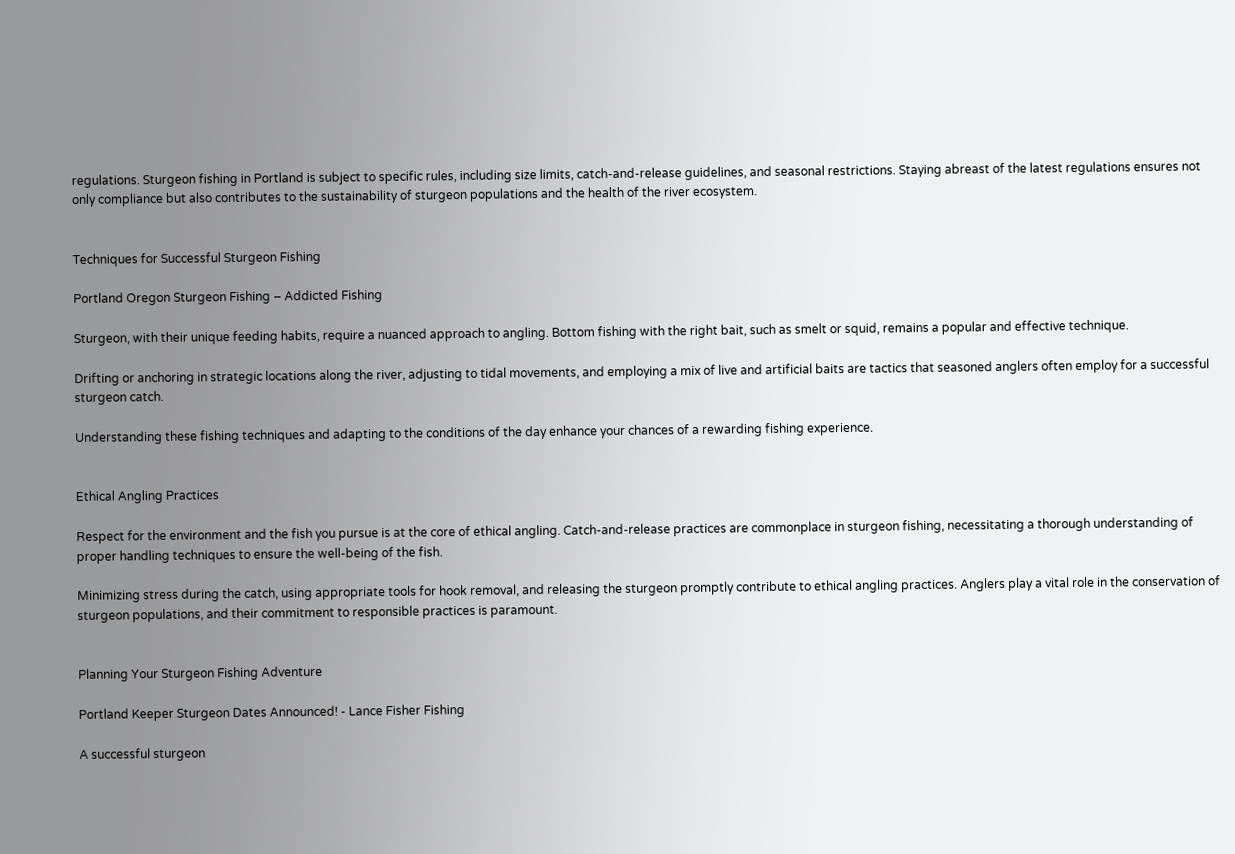regulations. Sturgeon fishing in Portland is subject to specific rules, including size limits, catch-and-release guidelines, and seasonal restrictions. Staying abreast of the latest regulations ensures not only compliance but also contributes to the sustainability of sturgeon populations and the health of the river ecosystem.


Techniques for Successful Sturgeon Fishing

Portland Oregon Sturgeon Fishing – Addicted Fishing

Sturgeon, with their unique feeding habits, require a nuanced approach to angling. Bottom fishing with the right bait, such as smelt or squid, remains a popular and effective technique.

Drifting or anchoring in strategic locations along the river, adjusting to tidal movements, and employing a mix of live and artificial baits are tactics that seasoned anglers often employ for a successful sturgeon catch.

Understanding these fishing techniques and adapting to the conditions of the day enhance your chances of a rewarding fishing experience.


Ethical Angling Practices

Respect for the environment and the fish you pursue is at the core of ethical angling. Catch-and-release practices are commonplace in sturgeon fishing, necessitating a thorough understanding of proper handling techniques to ensure the well-being of the fish.

Minimizing stress during the catch, using appropriate tools for hook removal, and releasing the sturgeon promptly contribute to ethical angling practices. Anglers play a vital role in the conservation of sturgeon populations, and their commitment to responsible practices is paramount.


Planning Your Sturgeon Fishing Adventure

Portland Keeper Sturgeon Dates Announced! - Lance Fisher Fishing

A successful sturgeon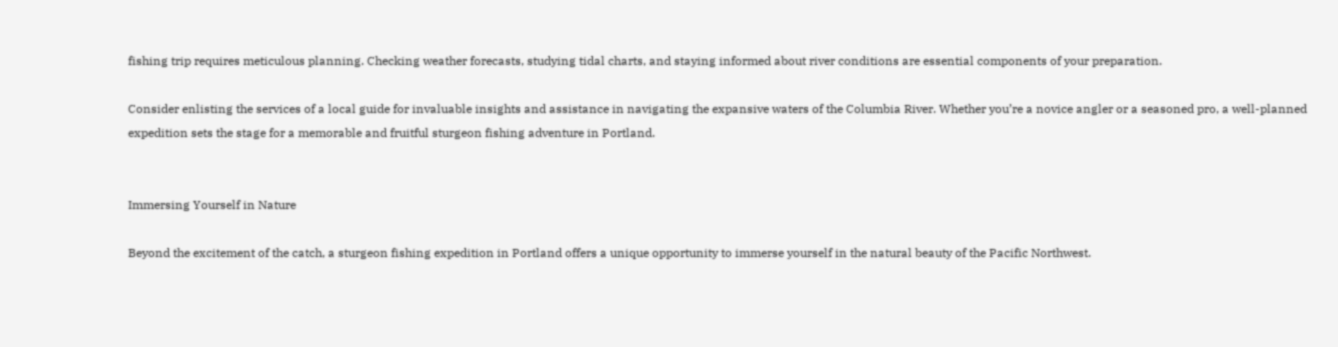fishing trip requires meticulous planning. Checking weather forecasts, studying tidal charts, and staying informed about river conditions are essential components of your preparation.

Consider enlisting the services of a local guide for invaluable insights and assistance in navigating the expansive waters of the Columbia River. Whether you’re a novice angler or a seasoned pro, a well-planned expedition sets the stage for a memorable and fruitful sturgeon fishing adventure in Portland.


Immersing Yourself in Nature

Beyond the excitement of the catch, a sturgeon fishing expedition in Portland offers a unique opportunity to immerse yourself in the natural beauty of the Pacific Northwest.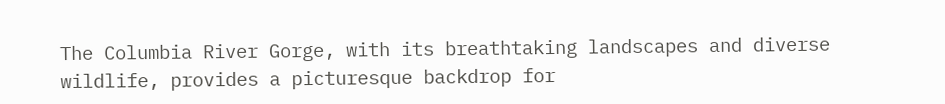The Columbia River Gorge, with its breathtaking landscapes and diverse wildlife, provides a picturesque backdrop for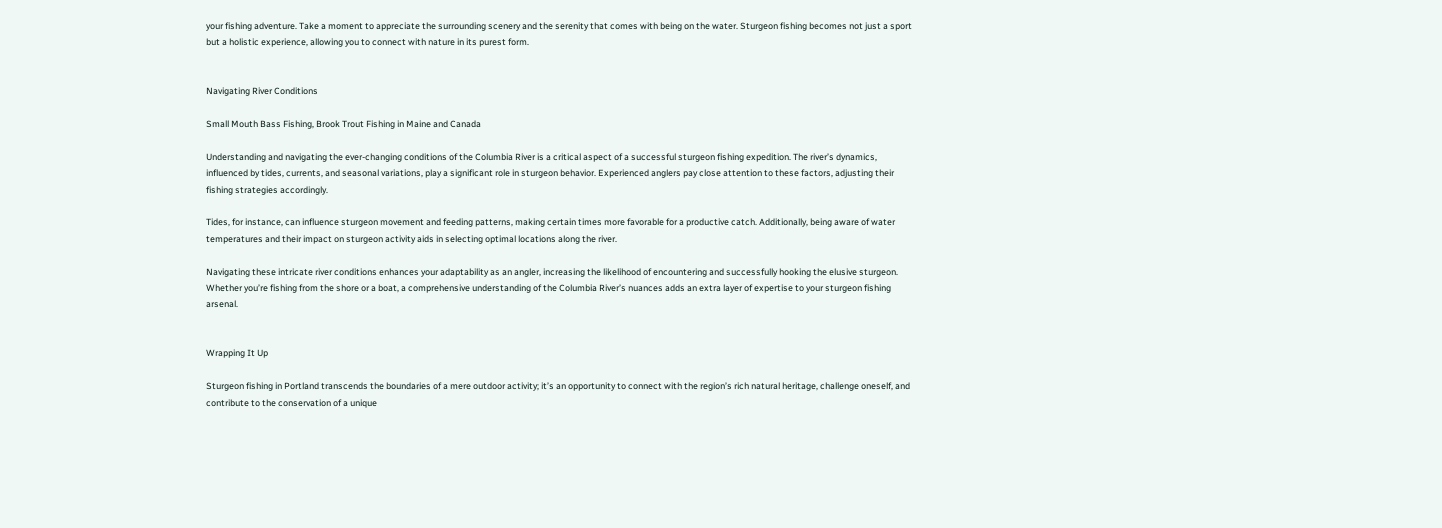your fishing adventure. Take a moment to appreciate the surrounding scenery and the serenity that comes with being on the water. Sturgeon fishing becomes not just a sport but a holistic experience, allowing you to connect with nature in its purest form.


Navigating River Conditions

Small Mouth Bass Fishing, Brook Trout Fishing in Maine and Canada

Understanding and navigating the ever-changing conditions of the Columbia River is a critical aspect of a successful sturgeon fishing expedition. The river’s dynamics, influenced by tides, currents, and seasonal variations, play a significant role in sturgeon behavior. Experienced anglers pay close attention to these factors, adjusting their fishing strategies accordingly.

Tides, for instance, can influence sturgeon movement and feeding patterns, making certain times more favorable for a productive catch. Additionally, being aware of water temperatures and their impact on sturgeon activity aids in selecting optimal locations along the river.

Navigating these intricate river conditions enhances your adaptability as an angler, increasing the likelihood of encountering and successfully hooking the elusive sturgeon. Whether you’re fishing from the shore or a boat, a comprehensive understanding of the Columbia River’s nuances adds an extra layer of expertise to your sturgeon fishing arsenal.


Wrapping It Up

Sturgeon fishing in Portland transcends the boundaries of a mere outdoor activity; it’s an opportunity to connect with the region’s rich natural heritage, challenge oneself, and contribute to the conservation of a unique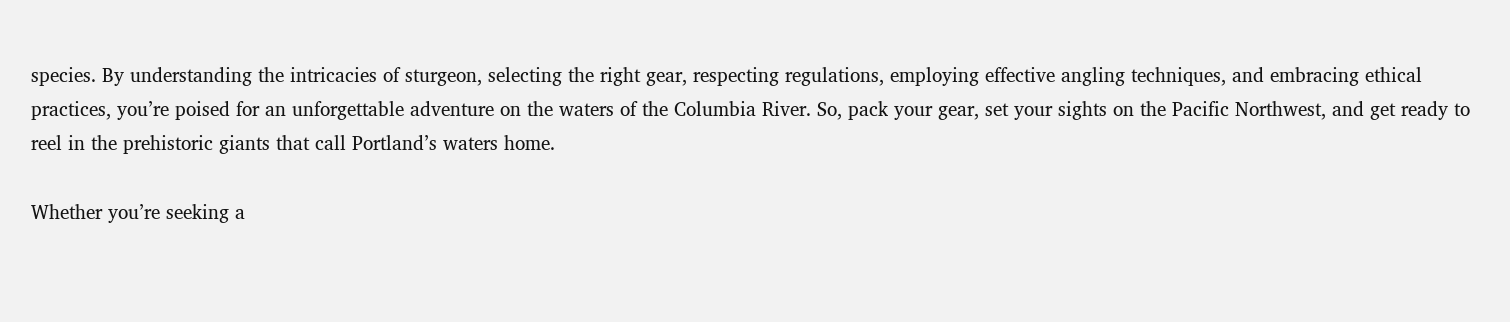species. By understanding the intricacies of sturgeon, selecting the right gear, respecting regulations, employing effective angling techniques, and embracing ethical practices, you’re poised for an unforgettable adventure on the waters of the Columbia River. So, pack your gear, set your sights on the Pacific Northwest, and get ready to reel in the prehistoric giants that call Portland’s waters home.

Whether you’re seeking a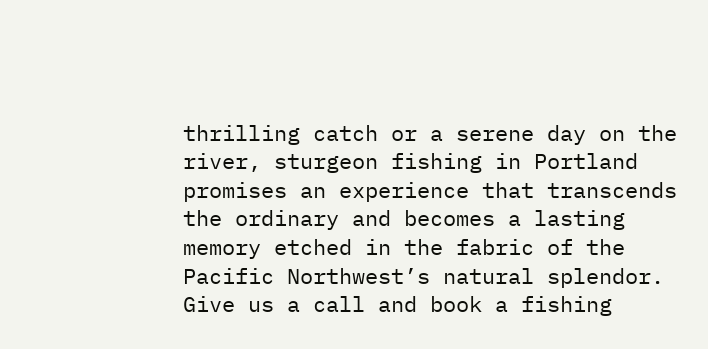thrilling catch or a serene day on the river, sturgeon fishing in Portland promises an experience that transcends the ordinary and becomes a lasting memory etched in the fabric of the Pacific Northwest’s natural splendor. Give us a call and book a fishing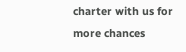charter with us for more chances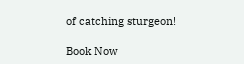of catching sturgeon!

Book Now